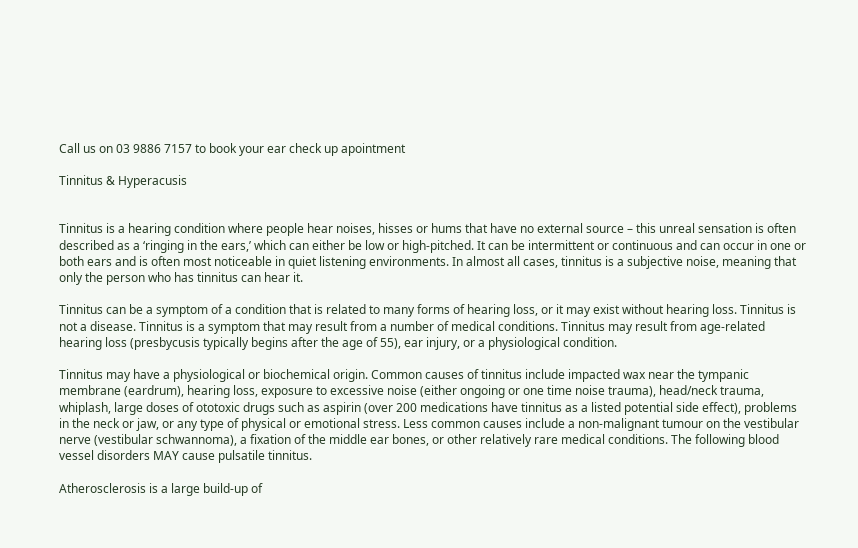Call us on 03 9886 7157 to book your ear check up apointment

Tinnitus & Hyperacusis


Tinnitus is a hearing condition where people hear noises, hisses or hums that have no external source – this unreal sensation is often described as a ‘ringing in the ears,’ which can either be low or high-pitched. It can be intermittent or continuous and can occur in one or both ears and is often most noticeable in quiet listening environments. In almost all cases, tinnitus is a subjective noise, meaning that only the person who has tinnitus can hear it.

Tinnitus can be a symptom of a condition that is related to many forms of hearing loss, or it may exist without hearing loss. Tinnitus is not a disease. Tinnitus is a symptom that may result from a number of medical conditions. Tinnitus may result from age-related hearing loss (presbycusis typically begins after the age of 55), ear injury, or a physiological condition.

Tinnitus may have a physiological or biochemical origin. Common causes of tinnitus include impacted wax near the tympanic membrane (eardrum), hearing loss, exposure to excessive noise (either ongoing or one time noise trauma), head/neck trauma, whiplash, large doses of ototoxic drugs such as aspirin (over 200 medications have tinnitus as a listed potential side effect), problems in the neck or jaw, or any type of physical or emotional stress. Less common causes include a non-malignant tumour on the vestibular nerve (vestibular schwannoma), a fixation of the middle ear bones, or other relatively rare medical conditions. The following blood vessel disorders MAY cause pulsatile tinnitus.

Atherosclerosis is a large build-up of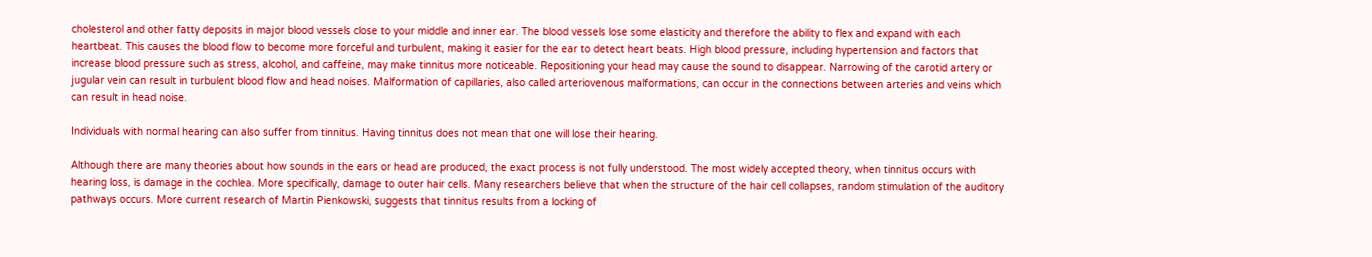cholesterol and other fatty deposits in major blood vessels close to your middle and inner ear. The blood vessels lose some elasticity and therefore the ability to flex and expand with each heartbeat. This causes the blood flow to become more forceful and turbulent, making it easier for the ear to detect heart beats. High blood pressure, including hypertension and factors that increase blood pressure such as stress, alcohol, and caffeine, may make tinnitus more noticeable. Repositioning your head may cause the sound to disappear. Narrowing of the carotid artery or jugular vein can result in turbulent blood flow and head noises. Malformation of capillaries, also called arteriovenous malformations, can occur in the connections between arteries and veins which can result in head noise.

Individuals with normal hearing can also suffer from tinnitus. Having tinnitus does not mean that one will lose their hearing.

Although there are many theories about how sounds in the ears or head are produced, the exact process is not fully understood. The most widely accepted theory, when tinnitus occurs with hearing loss, is damage in the cochlea. More specifically, damage to outer hair cells. Many researchers believe that when the structure of the hair cell collapses, random stimulation of the auditory pathways occurs. More current research of Martin Pienkowski, suggests that tinnitus results from a locking of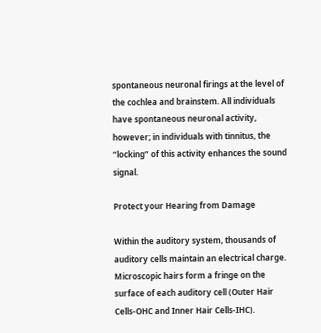spontaneous neuronal firings at the level of the cochlea and brainstem. All individuals have spontaneous neuronal activity, however; in individuals with tinnitus, the “locking” of this activity enhances the sound signal.

Protect your Hearing from Damage

Within the auditory system, thousands of auditory cells maintain an electrical charge. Microscopic hairs form a fringe on the surface of each auditory cell (Outer Hair Cells-OHC and Inner Hair Cells-IHC).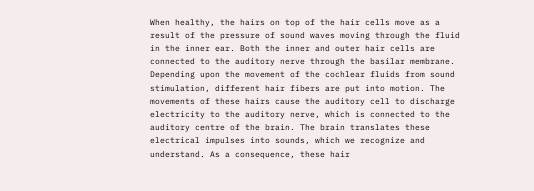When healthy, the hairs on top of the hair cells move as a result of the pressure of sound waves moving through the fluid in the inner ear. Both the inner and outer hair cells are connected to the auditory nerve through the basilar membrane. Depending upon the movement of the cochlear fluids from sound stimulation, different hair fibers are put into motion. The movements of these hairs cause the auditory cell to discharge electricity to the auditory nerve, which is connected to the auditory centre of the brain. The brain translates these electrical impulses into sounds, which we recognize and understand. As a consequence, these hair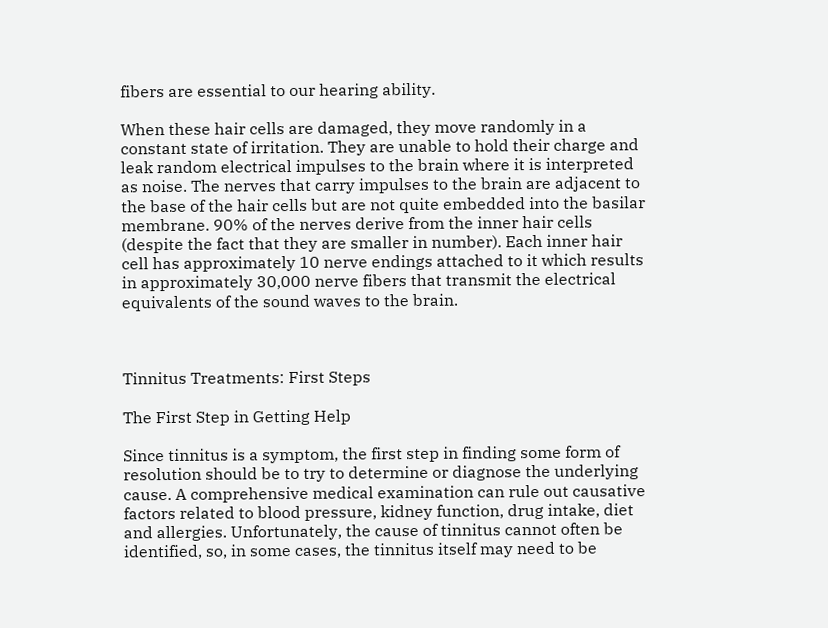fibers are essential to our hearing ability.

When these hair cells are damaged, they move randomly in a constant state of irritation. They are unable to hold their charge and leak random electrical impulses to the brain where it is interpreted as noise. The nerves that carry impulses to the brain are adjacent to the base of the hair cells but are not quite embedded into the basilar membrane. 90% of the nerves derive from the inner hair cells (despite the fact that they are smaller in number). Each inner hair cell has approximately 10 nerve endings attached to it which results in approximately 30,000 nerve fibers that transmit the electrical equivalents of the sound waves to the brain.



Tinnitus Treatments: First Steps

The First Step in Getting Help

Since tinnitus is a symptom, the first step in finding some form of resolution should be to try to determine or diagnose the underlying cause. A comprehensive medical examination can rule out causative factors related to blood pressure, kidney function, drug intake, diet and allergies. Unfortunately, the cause of tinnitus cannot often be identified, so, in some cases, the tinnitus itself may need to be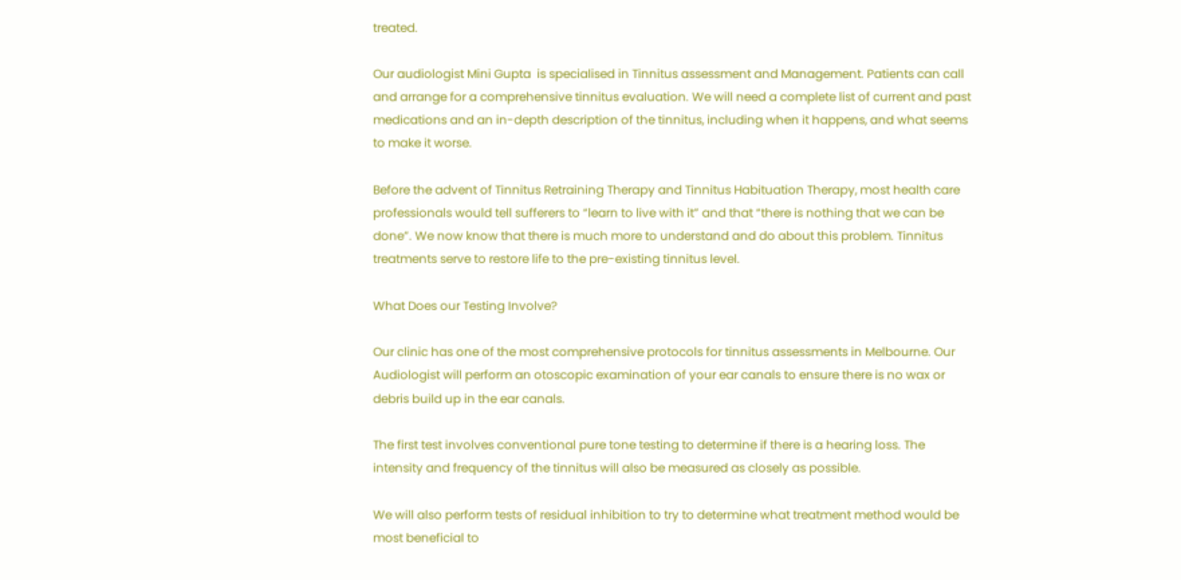treated.

Our audiologist Mini Gupta  is specialised in Tinnitus assessment and Management. Patients can call and arrange for a comprehensive tinnitus evaluation. We will need a complete list of current and past medications and an in-depth description of the tinnitus, including when it happens, and what seems to make it worse.

Before the advent of Tinnitus Retraining Therapy and Tinnitus Habituation Therapy, most health care professionals would tell sufferers to “learn to live with it” and that “there is nothing that we can be done”. We now know that there is much more to understand and do about this problem. Tinnitus treatments serve to restore life to the pre-existing tinnitus level.

What Does our Testing Involve?

Our clinic has one of the most comprehensive protocols for tinnitus assessments in Melbourne. Our Audiologist will perform an otoscopic examination of your ear canals to ensure there is no wax or debris build up in the ear canals.

The first test involves conventional pure tone testing to determine if there is a hearing loss. The intensity and frequency of the tinnitus will also be measured as closely as possible.

We will also perform tests of residual inhibition to try to determine what treatment method would be most beneficial to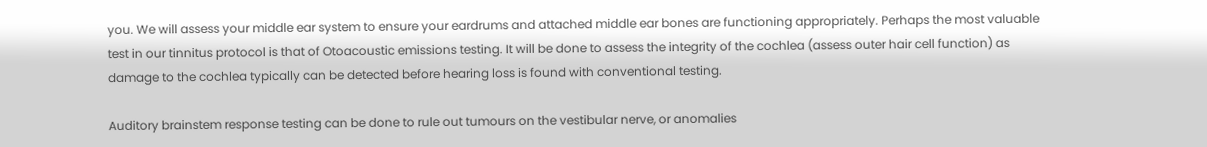you. We will assess your middle ear system to ensure your eardrums and attached middle ear bones are functioning appropriately. Perhaps the most valuable test in our tinnitus protocol is that of Otoacoustic emissions testing. It will be done to assess the integrity of the cochlea (assess outer hair cell function) as damage to the cochlea typically can be detected before hearing loss is found with conventional testing.

Auditory brainstem response testing can be done to rule out tumours on the vestibular nerve, or anomalies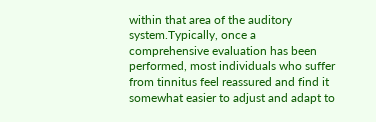within that area of the auditory system.Typically, once a comprehensive evaluation has been performed, most individuals who suffer from tinnitus feel reassured and find it somewhat easier to adjust and adapt to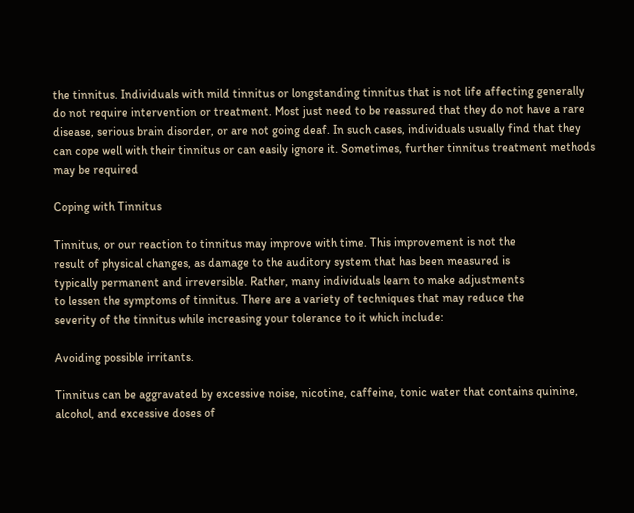the tinnitus. Individuals with mild tinnitus or longstanding tinnitus that is not life affecting generally do not require intervention or treatment. Most just need to be reassured that they do not have a rare disease, serious brain disorder, or are not going deaf. In such cases, individuals usually find that they can cope well with their tinnitus or can easily ignore it. Sometimes, further tinnitus treatment methods may be required

Coping with Tinnitus

Tinnitus, or our reaction to tinnitus may improve with time. This improvement is not the
result of physical changes, as damage to the auditory system that has been measured is
typically permanent and irreversible. Rather, many individuals learn to make adjustments
to lessen the symptoms of tinnitus. There are a variety of techniques that may reduce the
severity of the tinnitus while increasing your tolerance to it which include:

Avoiding possible irritants.

Tinnitus can be aggravated by excessive noise, nicotine, caffeine, tonic water that contains quinine, alcohol, and excessive doses of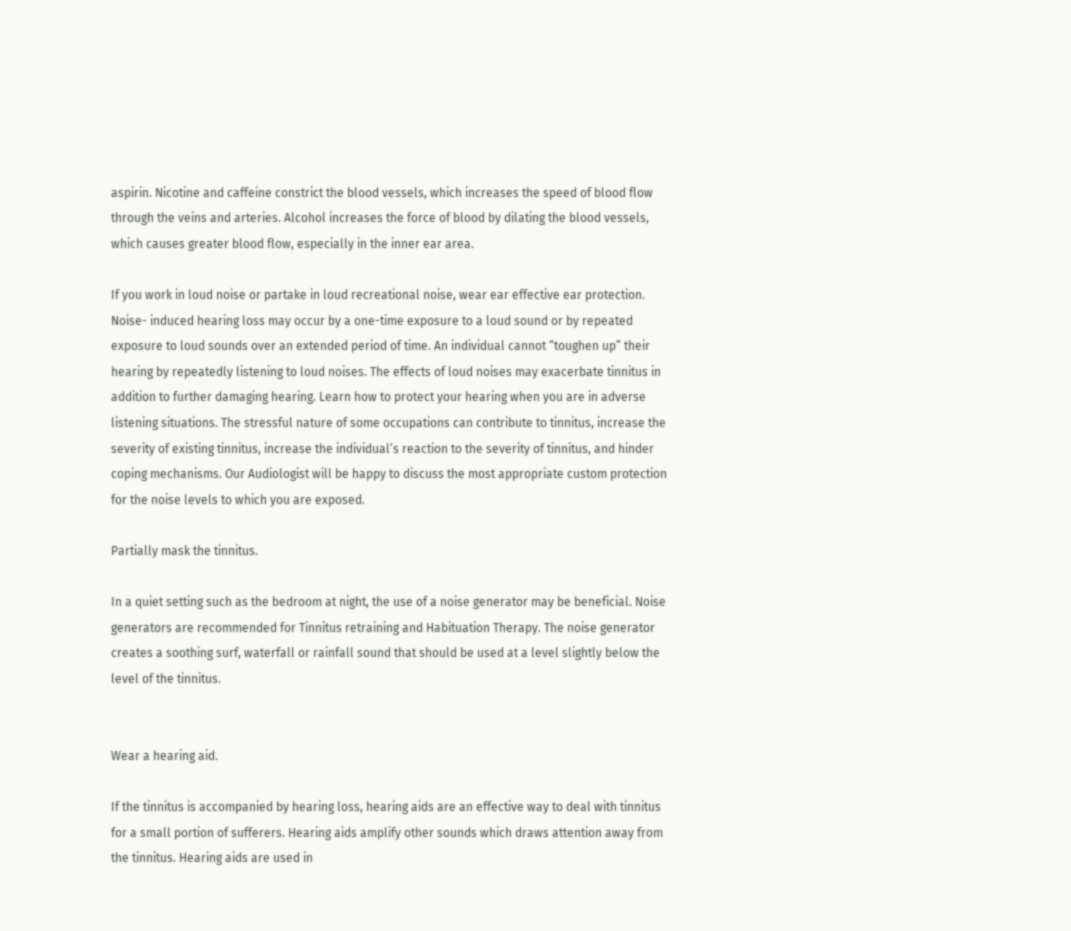aspirin. Nicotine and caffeine constrict the blood vessels, which increases the speed of blood flow through the veins and arteries. Alcohol increases the force of blood by dilating the blood vessels, which causes greater blood flow, especially in the inner ear area.

If you work in loud noise or partake in loud recreational noise, wear ear effective ear protection. Noise- induced hearing loss may occur by a one-time exposure to a loud sound or by repeated exposure to loud sounds over an extended period of time. An individual cannot “toughen up” their hearing by repeatedly listening to loud noises. The effects of loud noises may exacerbate tinnitus in addition to further damaging hearing. Learn how to protect your hearing when you are in adverse listening situations. The stressful nature of some occupations can contribute to tinnitus, increase the severity of existing tinnitus, increase the individual’s reaction to the severity of tinnitus, and hinder coping mechanisms. Our Audiologist will be happy to discuss the most appropriate custom protection for the noise levels to which you are exposed.

Partially mask the tinnitus.

In a quiet setting such as the bedroom at night, the use of a noise generator may be beneficial. Noise generators are recommended for Tinnitus retraining and Habituation Therapy. The noise generator creates a soothing surf, waterfall or rainfall sound that should be used at a level slightly below the level of the tinnitus.


Wear a hearing aid.

If the tinnitus is accompanied by hearing loss, hearing aids are an effective way to deal with tinnitus for a small portion of sufferers. Hearing aids amplify other sounds which draws attention away from the tinnitus. Hearing aids are used in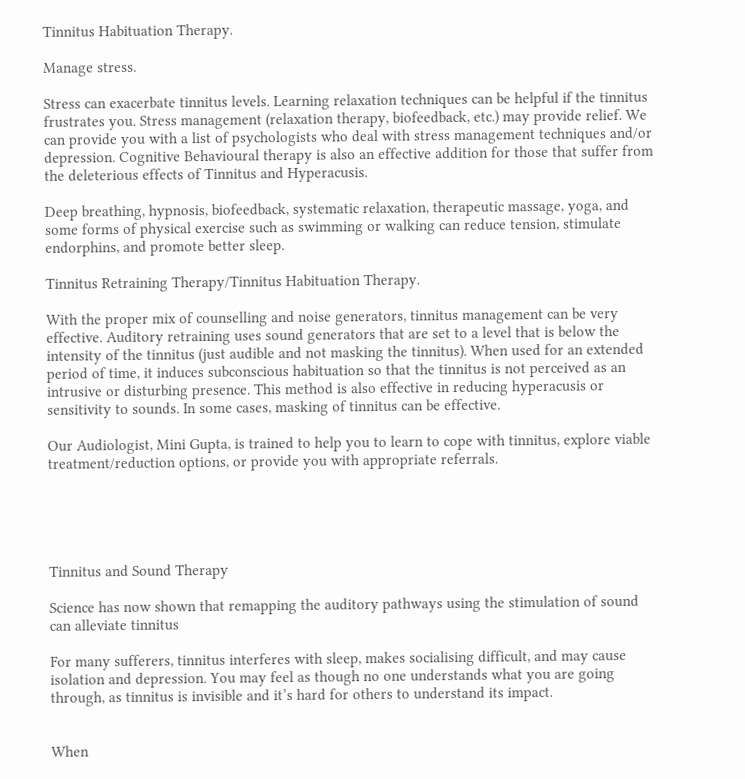Tinnitus Habituation Therapy.

Manage stress.

Stress can exacerbate tinnitus levels. Learning relaxation techniques can be helpful if the tinnitus frustrates you. Stress management (relaxation therapy, biofeedback, etc.) may provide relief. We can provide you with a list of psychologists who deal with stress management techniques and/or depression. Cognitive Behavioural therapy is also an effective addition for those that suffer from the deleterious effects of Tinnitus and Hyperacusis.

Deep breathing, hypnosis, biofeedback, systematic relaxation, therapeutic massage, yoga, and some forms of physical exercise such as swimming or walking can reduce tension, stimulate endorphins, and promote better sleep.

Tinnitus Retraining Therapy/Tinnitus Habituation Therapy.

With the proper mix of counselling and noise generators, tinnitus management can be very effective. Auditory retraining uses sound generators that are set to a level that is below the intensity of the tinnitus (just audible and not masking the tinnitus). When used for an extended period of time, it induces subconscious habituation so that the tinnitus is not perceived as an intrusive or disturbing presence. This method is also effective in reducing hyperacusis or sensitivity to sounds. In some cases, masking of tinnitus can be effective.

Our Audiologist, Mini Gupta, is trained to help you to learn to cope with tinnitus, explore viable treatment/reduction options, or provide you with appropriate referrals.





Tinnitus and Sound Therapy

Science has now shown that remapping the auditory pathways using the stimulation of sound can alleviate tinnitus

For many sufferers, tinnitus interferes with sleep, makes socialising difficult, and may cause isolation and depression. You may feel as though no one understands what you are going through, as tinnitus is invisible and it’s hard for others to understand its impact.


When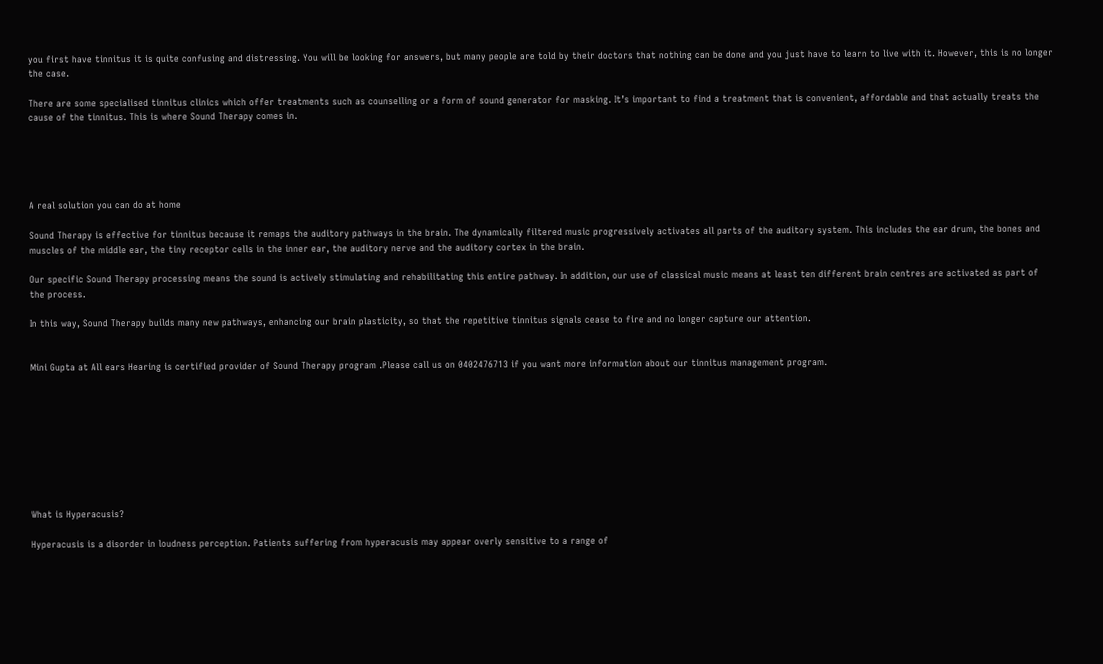you first have tinnitus it is quite confusing and distressing. You will be looking for answers, but many people are told by their doctors that nothing can be done and you just have to learn to live with it. However, this is no longer the case.

There are some specialised tinnitus clinics which offer treatments such as counselling or a form of sound generator for masking. It’s important to find a treatment that is convenient, affordable and that actually treats the cause of the tinnitus. This is where Sound Therapy comes in.





A real solution you can do at home

Sound Therapy is effective for tinnitus because it remaps the auditory pathways in the brain. The dynamically filtered music progressively activates all parts of the auditory system. This includes the ear drum, the bones and muscles of the middle ear, the tiny receptor cells in the inner ear, the auditory nerve and the auditory cortex in the brain.

Our specific Sound Therapy processing means the sound is actively stimulating and rehabilitating this entire pathway. In addition, our use of classical music means at least ten different brain centres are activated as part of the process.

In this way, Sound Therapy builds many new pathways, enhancing our brain plasticity, so that the repetitive tinnitus signals cease to fire and no longer capture our attention.


Mini Gupta at All ears Hearing is certified provider of Sound Therapy program .Please call us on 0402476713 if you want more information about our tinnitus management program.









What is Hyperacusis?

Hyperacusis is a disorder in loudness perception. Patients suffering from hyperacusis may appear overly sensitive to a range of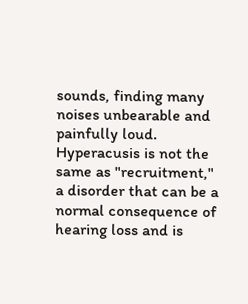sounds, finding many noises unbearable and painfully loud. Hyperacusis is not the same as "recruitment," a disorder that can be a normal consequence of hearing loss and is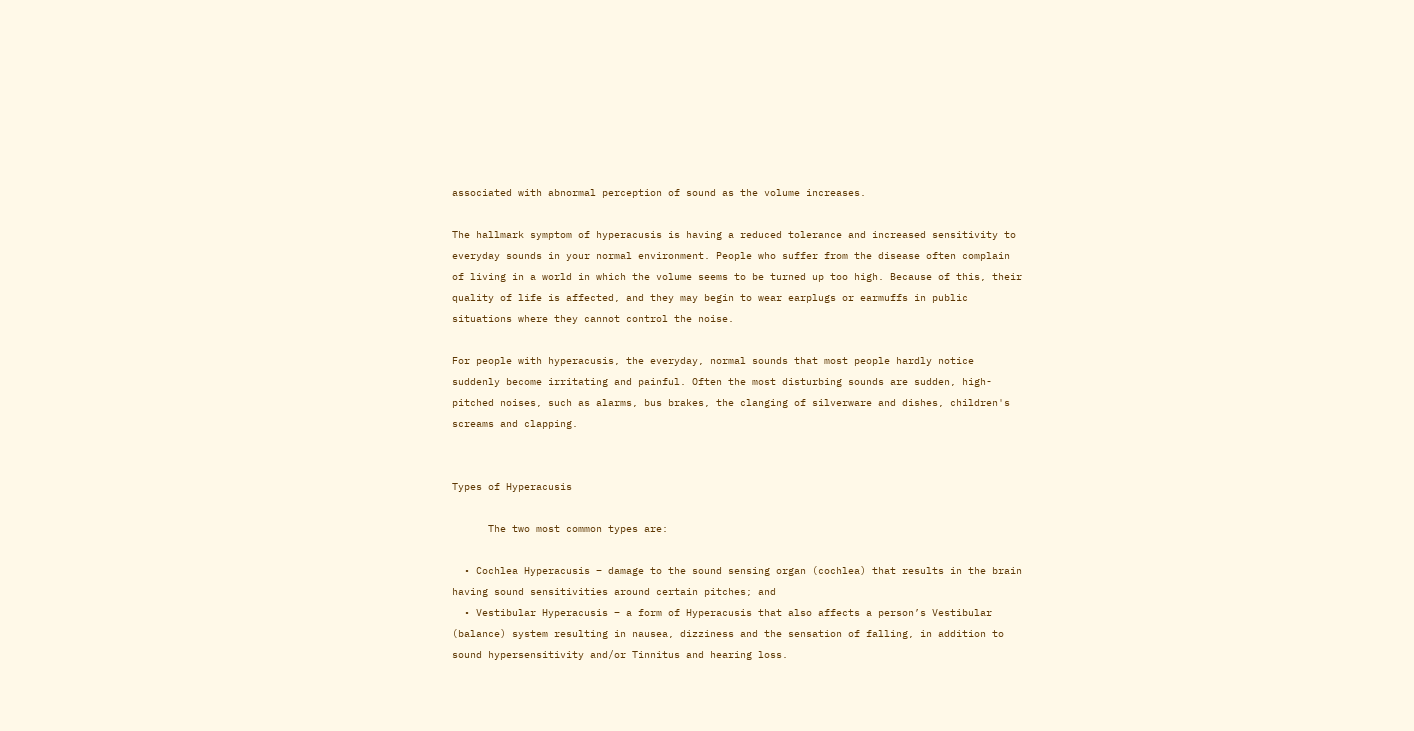associated with abnormal perception of sound as the volume increases.

The hallmark symptom of hyperacusis is having a reduced tolerance and increased sensitivity to everyday sounds in your normal environment. People who suffer from the disease often complain of living in a world in which the volume seems to be turned up too high. Because of this, their quality of life is affected, and they may begin to wear earplugs or earmuffs in public situations where they cannot control the noise.

For people with hyperacusis, the everyday, normal sounds that most people hardly notice suddenly become irritating and painful. Often the most disturbing sounds are sudden, high-pitched noises, such as alarms, bus brakes, the clanging of silverware and dishes, children's screams and clapping.


Types of Hyperacusis

      The two most common types are:

  • Cochlea Hyperacusis – damage to the sound sensing organ (cochlea) that results in the brain having sound sensitivities around certain pitches; and
  • Vestibular Hyperacusis – a form of Hyperacusis that also affects a person’s Vestibular (balance) system resulting in nausea, dizziness and the sensation of falling, in addition to sound hypersensitivity and/or Tinnitus and hearing loss.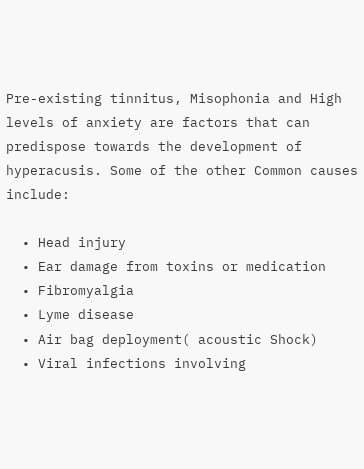Pre-existing tinnitus, Misophonia and High levels of anxiety are factors that can predispose towards the development of hyperacusis. Some of the other Common causes include:

  • Head injury
  • Ear damage from toxins or medication
  • Fibromyalgia
  • Lyme disease
  • Air bag deployment( acoustic Shock)
  • Viral infections involving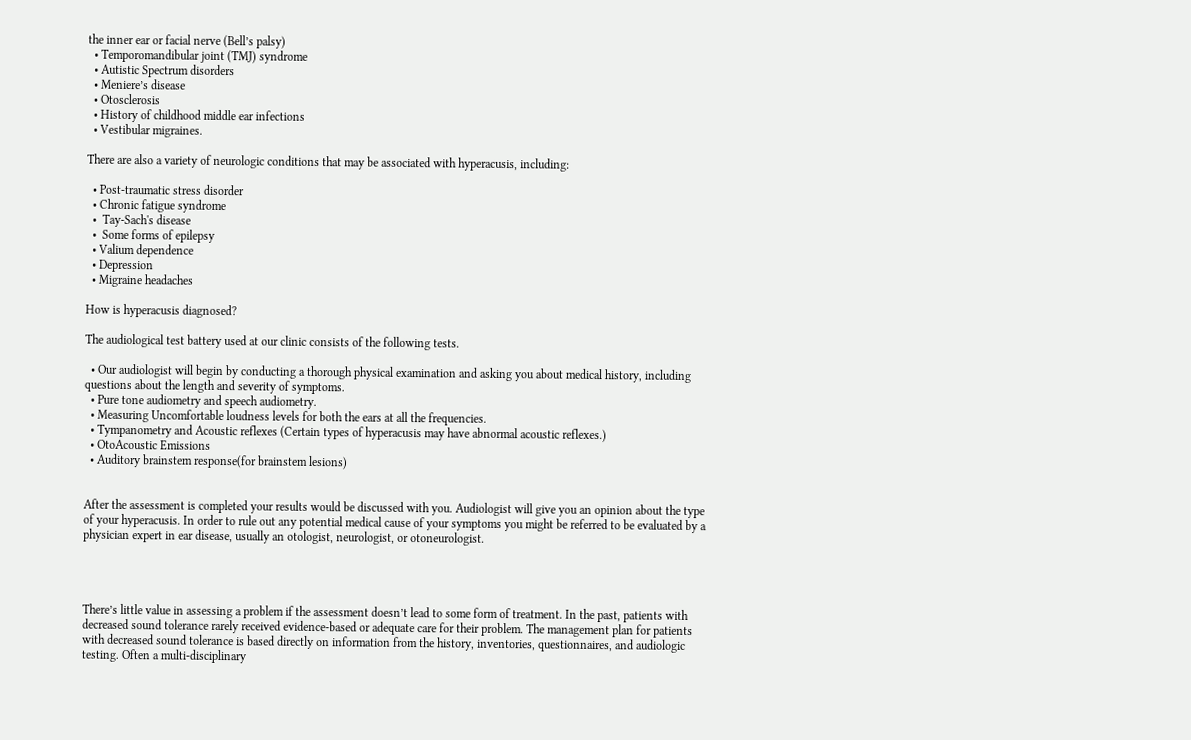the inner ear or facial nerve (Bell’s palsy)
  • Temporomandibular joint (TMJ) syndrome
  • Autistic Spectrum disorders
  • Meniere’s disease
  • Otosclerosis
  • History of childhood middle ear infections
  • Vestibular migraines.

There are also a variety of neurologic conditions that may be associated with hyperacusis, including:

  • Post-traumatic stress disorder
  • Chronic fatigue syndrome
  •  Tay-Sach's disease
  •  Some forms of epilepsy
  • Valium dependence
  • Depression
  • Migraine headaches

How is hyperacusis diagnosed?

The audiological test battery used at our clinic consists of the following tests.

  • Our audiologist will begin by conducting a thorough physical examination and asking you about medical history, including questions about the length and severity of symptoms.
  • Pure tone audiometry and speech audiometry.
  • Measuring Uncomfortable loudness levels for both the ears at all the frequencies.
  • Tympanometry and Acoustic reflexes (Certain types of hyperacusis may have abnormal acoustic reflexes.)
  • OtoAcoustic Emissions
  • Auditory brainstem response(for brainstem lesions)


After the assessment is completed your results would be discussed with you. Audiologist will give you an opinion about the type of your hyperacusis. In order to rule out any potential medical cause of your symptoms you might be referred to be evaluated by a physician expert in ear disease, usually an otologist, neurologist, or otoneurologist.




There’s little value in assessing a problem if the assessment doesn’t lead to some form of treatment. In the past, patients with decreased sound tolerance rarely received evidence-based or adequate care for their problem. The management plan for patients with decreased sound tolerance is based directly on information from the history, inventories, questionnaires, and audiologic testing. Often a multi-disciplinary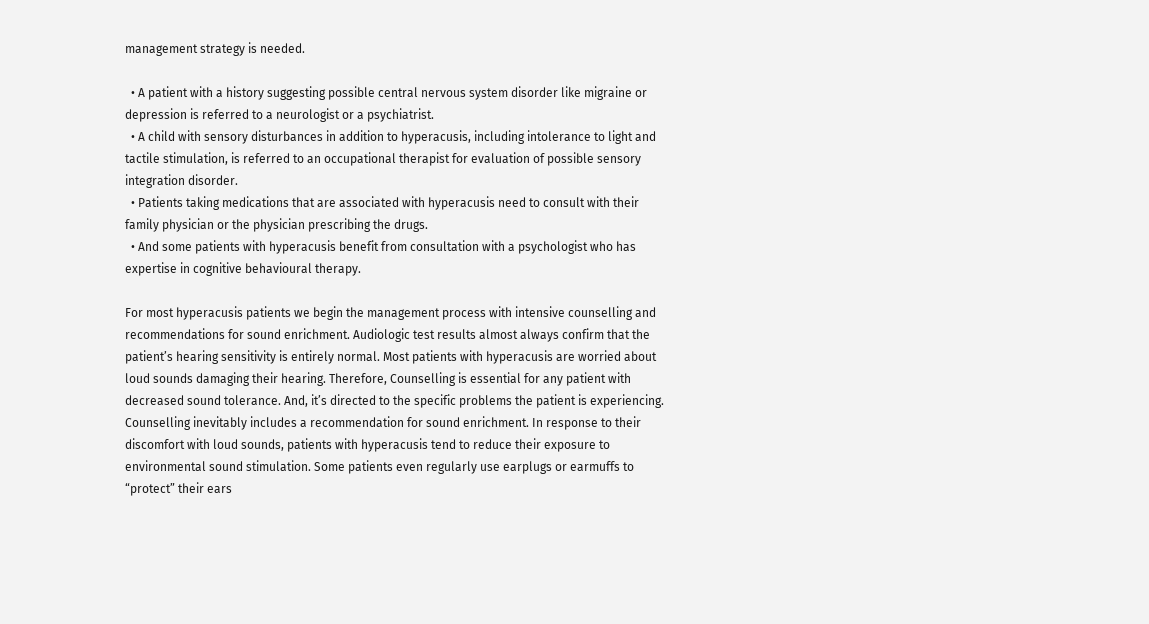management strategy is needed.

  • A patient with a history suggesting possible central nervous system disorder like migraine or depression is referred to a neurologist or a psychiatrist.
  • A child with sensory disturbances in addition to hyperacusis, including intolerance to light and tactile stimulation, is referred to an occupational therapist for evaluation of possible sensory integration disorder.
  • Patients taking medications that are associated with hyperacusis need to consult with their family physician or the physician prescribing the drugs.
  • And some patients with hyperacusis benefit from consultation with a psychologist who has expertise in cognitive behavioural therapy.

For most hyperacusis patients we begin the management process with intensive counselling and recommendations for sound enrichment. Audiologic test results almost always confirm that the patient’s hearing sensitivity is entirely normal. Most patients with hyperacusis are worried about loud sounds damaging their hearing. Therefore, Counselling is essential for any patient with decreased sound tolerance. And, it’s directed to the specific problems the patient is experiencing. Counselling inevitably includes a recommendation for sound enrichment. In response to their discomfort with loud sounds, patients with hyperacusis tend to reduce their exposure to environmental sound stimulation. Some patients even regularly use earplugs or earmuffs to “protect” their ears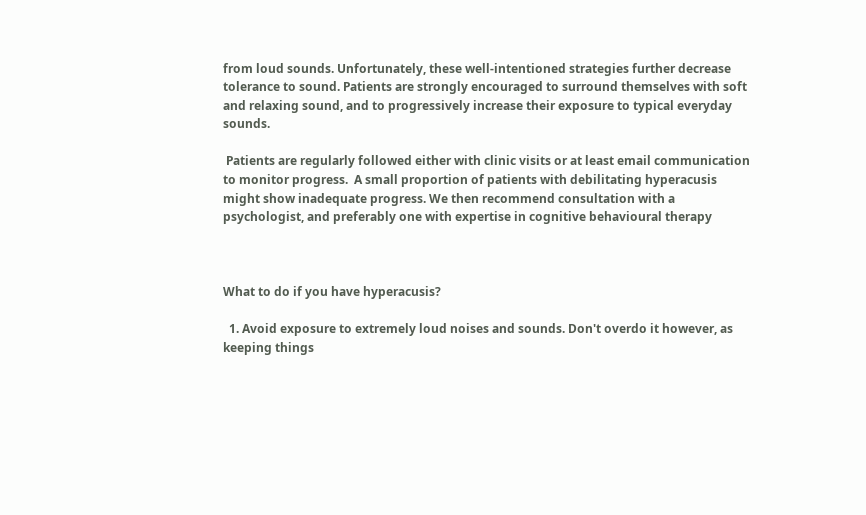from loud sounds. Unfortunately, these well-intentioned strategies further decrease tolerance to sound. Patients are strongly encouraged to surround themselves with soft and relaxing sound, and to progressively increase their exposure to typical everyday sounds.

 Patients are regularly followed either with clinic visits or at least email communication to monitor progress.  A small proportion of patients with debilitating hyperacusis might show inadequate progress. We then recommend consultation with a psychologist, and preferably one with expertise in cognitive behavioural therapy



What to do if you have hyperacusis?

  1. Avoid exposure to extremely loud noises and sounds. Don't overdo it however, as keeping things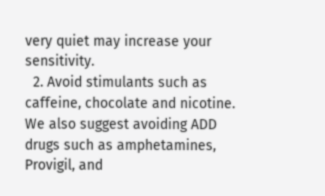very quiet may increase your sensitivity.
  2. Avoid stimulants such as caffeine, chocolate and nicotine. We also suggest avoiding ADD drugs such as amphetamines, Provigil, and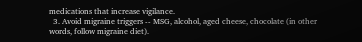medications that increase vigilance.
  3. Avoid migraine triggers -- MSG, alcohol, aged cheese, chocolate (in other words, follow migraine diet).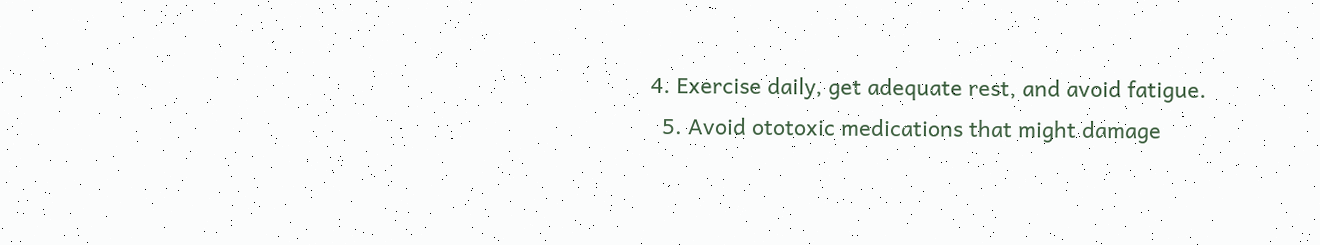4. Exercise daily, get adequate rest, and avoid fatigue.
  5. Avoid ototoxic medications that might damage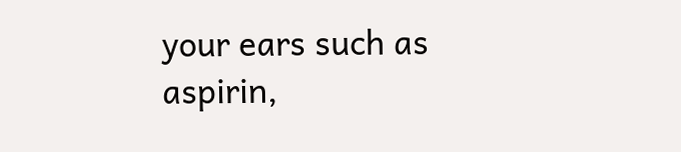your ears such as aspirin,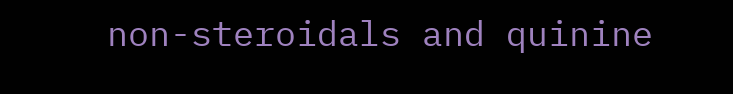non-steroidals and quinine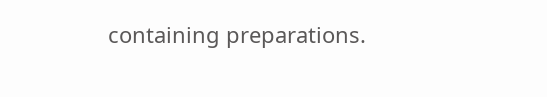containing preparations.